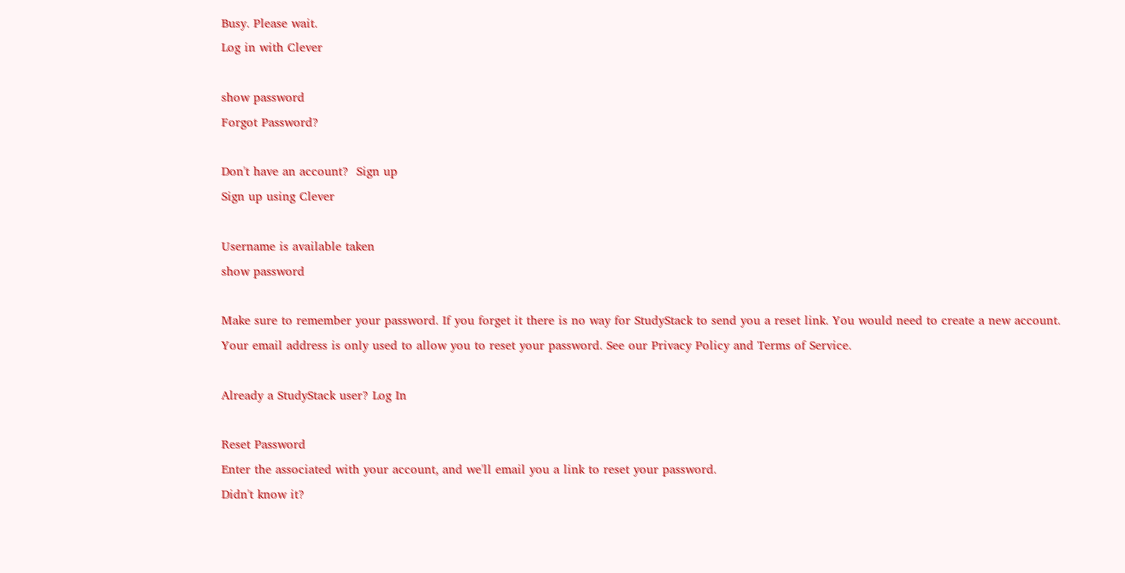Busy. Please wait.
Log in with Clever

show password
Forgot Password?

Don't have an account?  Sign up
Sign up using Clever

Username is available taken
show password

Make sure to remember your password. If you forget it there is no way for StudyStack to send you a reset link. You would need to create a new account.
Your email address is only used to allow you to reset your password. See our Privacy Policy and Terms of Service.

Already a StudyStack user? Log In

Reset Password
Enter the associated with your account, and we'll email you a link to reset your password.
Didn't know it?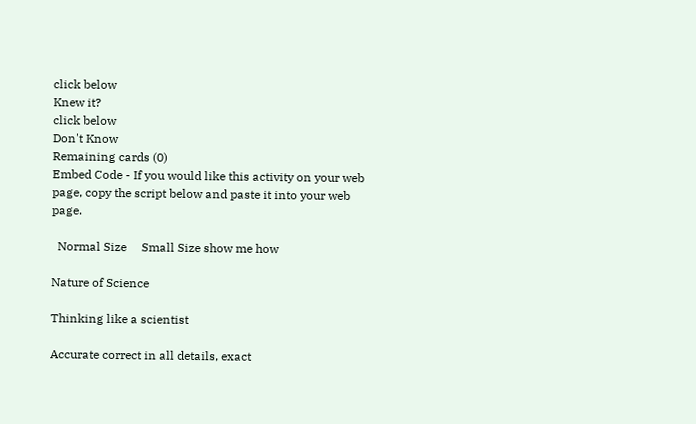click below
Knew it?
click below
Don't Know
Remaining cards (0)
Embed Code - If you would like this activity on your web page, copy the script below and paste it into your web page.

  Normal Size     Small Size show me how

Nature of Science

Thinking like a scientist

Accurate correct in all details, exact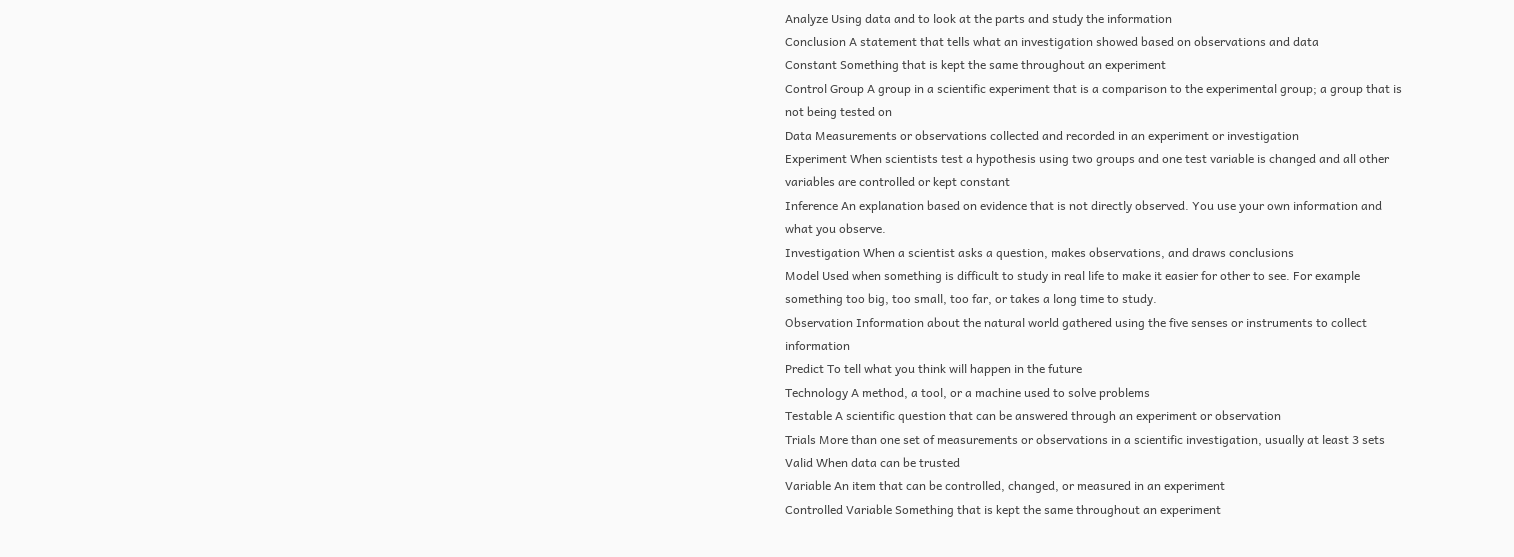Analyze Using data and to look at the parts and study the information
Conclusion A statement that tells what an investigation showed based on observations and data
Constant Something that is kept the same throughout an experiment
Control Group A group in a scientific experiment that is a comparison to the experimental group; a group that is not being tested on
Data Measurements or observations collected and recorded in an experiment or investigation
Experiment When scientists test a hypothesis using two groups and one test variable is changed and all other variables are controlled or kept constant
Inference An explanation based on evidence that is not directly observed. You use your own information and what you observe.
Investigation When a scientist asks a question, makes observations, and draws conclusions
Model Used when something is difficult to study in real life to make it easier for other to see. For example something too big, too small, too far, or takes a long time to study.
Observation Information about the natural world gathered using the five senses or instruments to collect information
Predict To tell what you think will happen in the future
Technology A method, a tool, or a machine used to solve problems
Testable A scientific question that can be answered through an experiment or observation
Trials More than one set of measurements or observations in a scientific investigation, usually at least 3 sets
Valid When data can be trusted
Variable An item that can be controlled, changed, or measured in an experiment
Controlled Variable Something that is kept the same throughout an experiment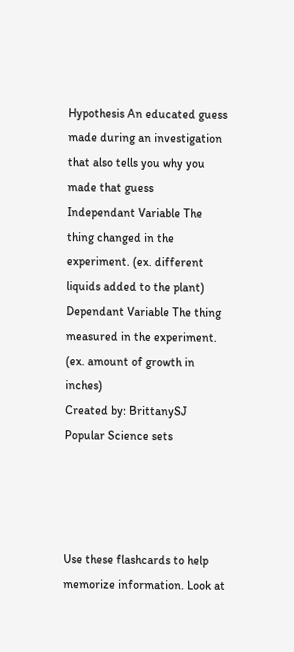Hypothesis An educated guess made during an investigation that also tells you why you made that guess
Independant Variable The thing changed in the experiment. (ex. different liquids added to the plant)
Dependant Variable The thing measured in the experiment. (ex. amount of growth in inches)
Created by: BrittanySJ
Popular Science sets




Use these flashcards to help memorize information. Look at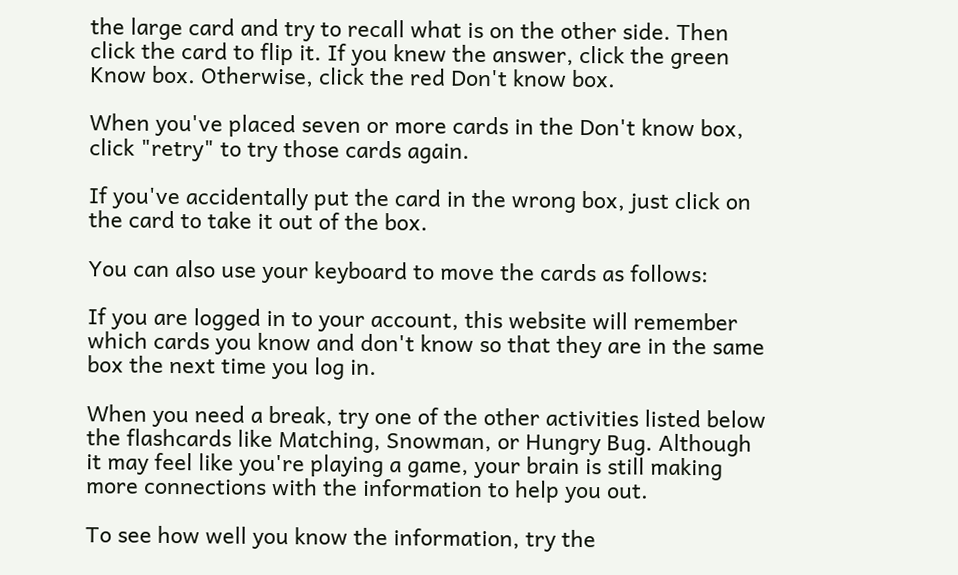the large card and try to recall what is on the other side. Then click the card to flip it. If you knew the answer, click the green Know box. Otherwise, click the red Don't know box.

When you've placed seven or more cards in the Don't know box, click "retry" to try those cards again.

If you've accidentally put the card in the wrong box, just click on the card to take it out of the box.

You can also use your keyboard to move the cards as follows:

If you are logged in to your account, this website will remember which cards you know and don't know so that they are in the same box the next time you log in.

When you need a break, try one of the other activities listed below the flashcards like Matching, Snowman, or Hungry Bug. Although it may feel like you're playing a game, your brain is still making more connections with the information to help you out.

To see how well you know the information, try the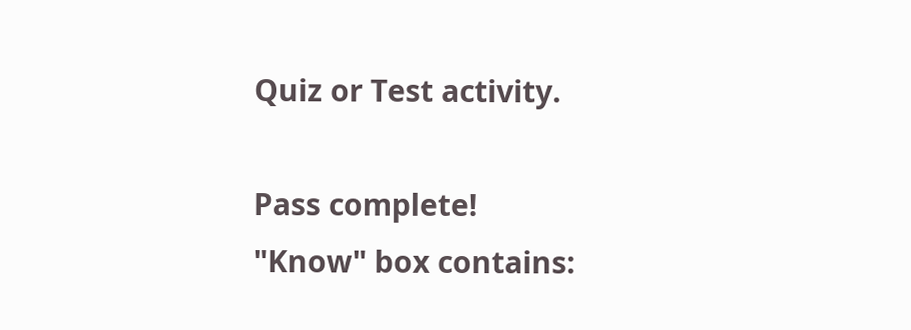Quiz or Test activity.

Pass complete!
"Know" box contains: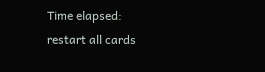Time elapsed:
restart all cards